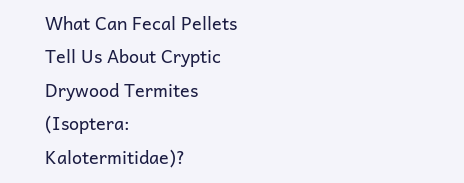What Can Fecal Pellets Tell Us About Cryptic Drywood Termites (Isoptera: Kalotermitidae)?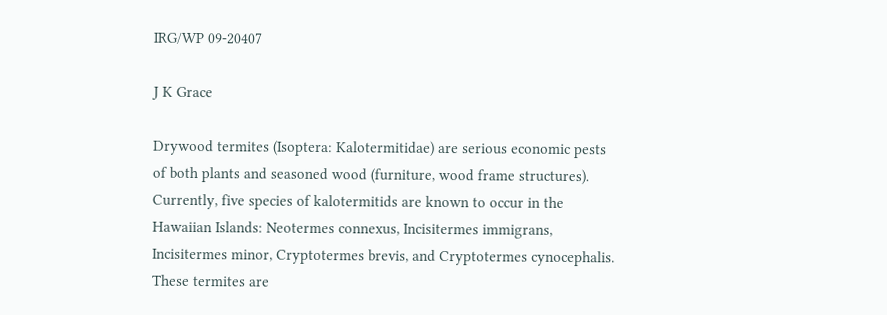IRG/WP 09-20407

J K Grace

Drywood termites (Isoptera: Kalotermitidae) are serious economic pests of both plants and seasoned wood (furniture, wood frame structures). Currently, five species of kalotermitids are known to occur in the Hawaiian Islands: Neotermes connexus, Incisitermes immigrans, Incisitermes minor, Cryptotermes brevis, and Cryptotermes cynocephalis. These termites are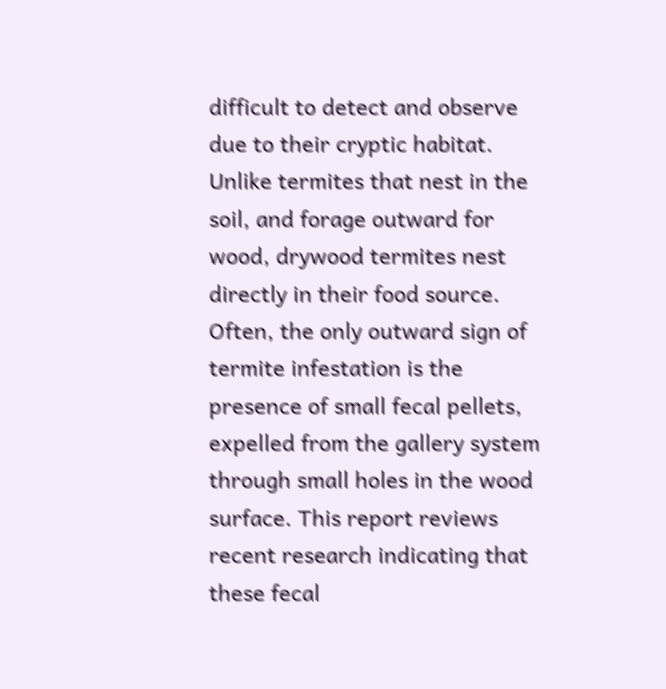difficult to detect and observe due to their cryptic habitat. Unlike termites that nest in the soil, and forage outward for wood, drywood termites nest directly in their food source. Often, the only outward sign of termite infestation is the presence of small fecal pellets, expelled from the gallery system through small holes in the wood surface. This report reviews recent research indicating that these fecal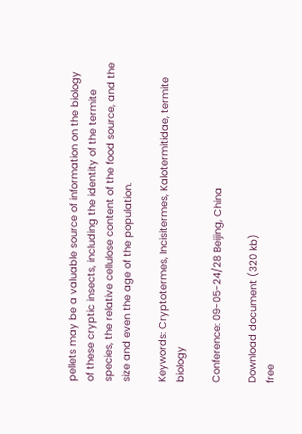pellets may be a valuable source of information on the biology of these cryptic insects, including the identity of the termite species, the relative cellulose content of the food source, and the size and even the age of the population.

Keywords: Cryptotermes, Incisitermes, Kalotermitidae, termite biology

Conference: 09-05-24/28 Beijing, China

Download document (320 kb)
free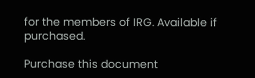for the members of IRG. Available if purchased.

Purchase this document